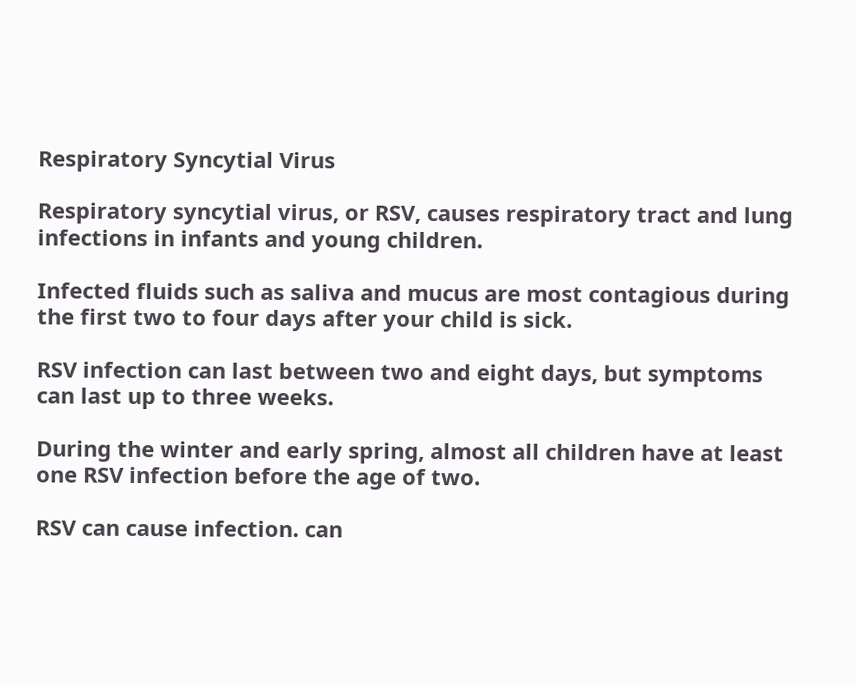Respiratory Syncytial Virus

Respiratory syncytial virus, or RSV, causes respiratory tract and lung infections in infants and young children.

Infected fluids such as saliva and mucus are most contagious during the first two to four days after your child is sick.

RSV infection can last between two and eight days, but symptoms can last up to three weeks.

During the winter and early spring, almost all children have at least one RSV infection before the age of two.

RSV can cause infection. can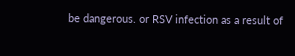be dangerous. or RSV infection as a result of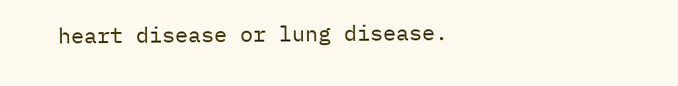heart disease or lung disease.